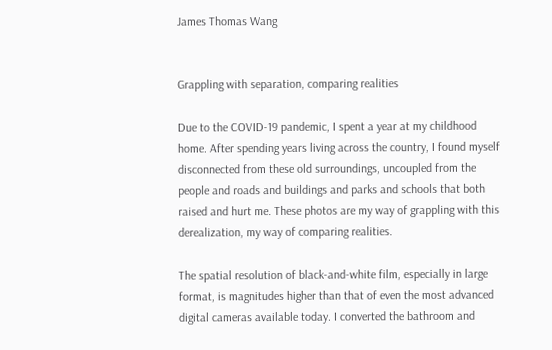James Thomas Wang


Grappling with separation, comparing realities

Due to the COVID-19 pandemic, I spent a year at my childhood home. After spending years living across the country, I found myself disconnected from these old surroundings, uncoupled from the people and roads and buildings and parks and schools that both raised and hurt me. These photos are my way of grappling with this derealization, my way of comparing realities.

The spatial resolution of black-and-white film, especially in large format, is magnitudes higher than that of even the most advanced digital cameras available today. I converted the bathroom and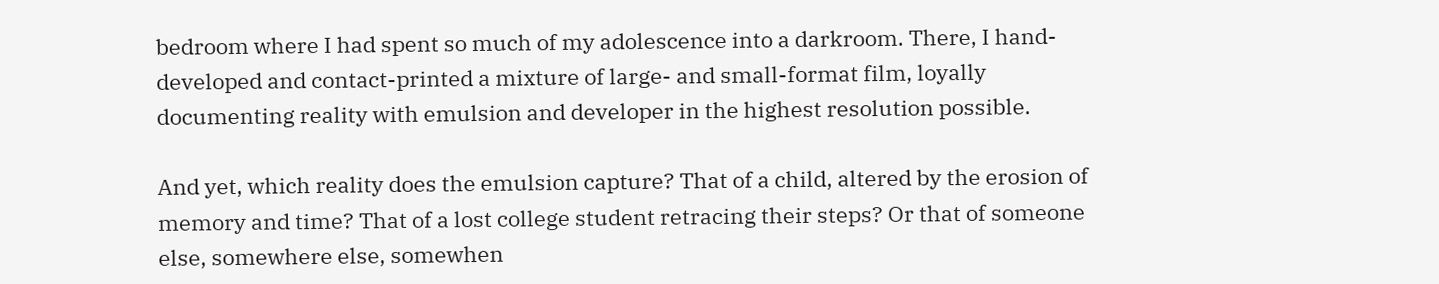bedroom where I had spent so much of my adolescence into a darkroom. There, I hand-developed and contact-printed a mixture of large- and small-format film, loyally documenting reality with emulsion and developer in the highest resolution possible.

And yet, which reality does the emulsion capture? That of a child, altered by the erosion of memory and time? That of a lost college student retracing their steps? Or that of someone else, somewhere else, somewhen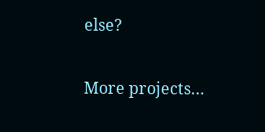else?

More projects…